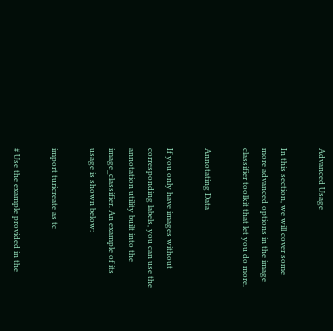Advanced Usage

In this section, we will cover some more advanced options in the image classifier toolkit that let you do more.

Annotating Data

If you only have images without corresponding labels, you can use the annotation utility built into the image_classifier. An example of its usage is shown below:

import turicreate as tc

# Use the example provided in the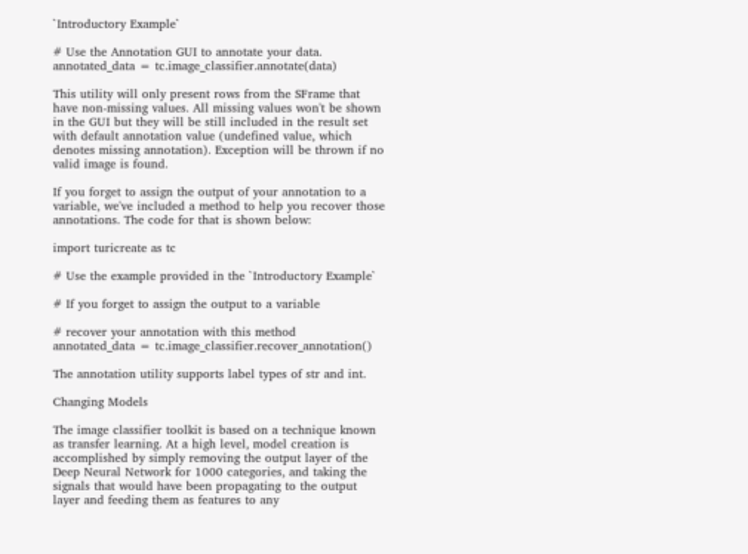`Introductory Example`

# Use the Annotation GUI to annotate your data.
annotated_data = tc.image_classifier.annotate(data)

This utility will only present rows from the SFrame that have non-missing values. All missing values won't be shown in the GUI but they will be still included in the result set with default annotation value (undefined value, which denotes missing annotation). Exception will be thrown if no valid image is found.

If you forget to assign the output of your annotation to a variable, we've included a method to help you recover those annotations. The code for that is shown below:

import turicreate as tc

# Use the example provided in the `Introductory Example`

# If you forget to assign the output to a variable

# recover your annotation with this method
annotated_data = tc.image_classifier.recover_annotation()

The annotation utility supports label types of str and int.

Changing Models

The image classifier toolkit is based on a technique known as transfer learning. At a high level, model creation is accomplished by simply removing the output layer of the Deep Neural Network for 1000 categories, and taking the signals that would have been propagating to the output layer and feeding them as features to any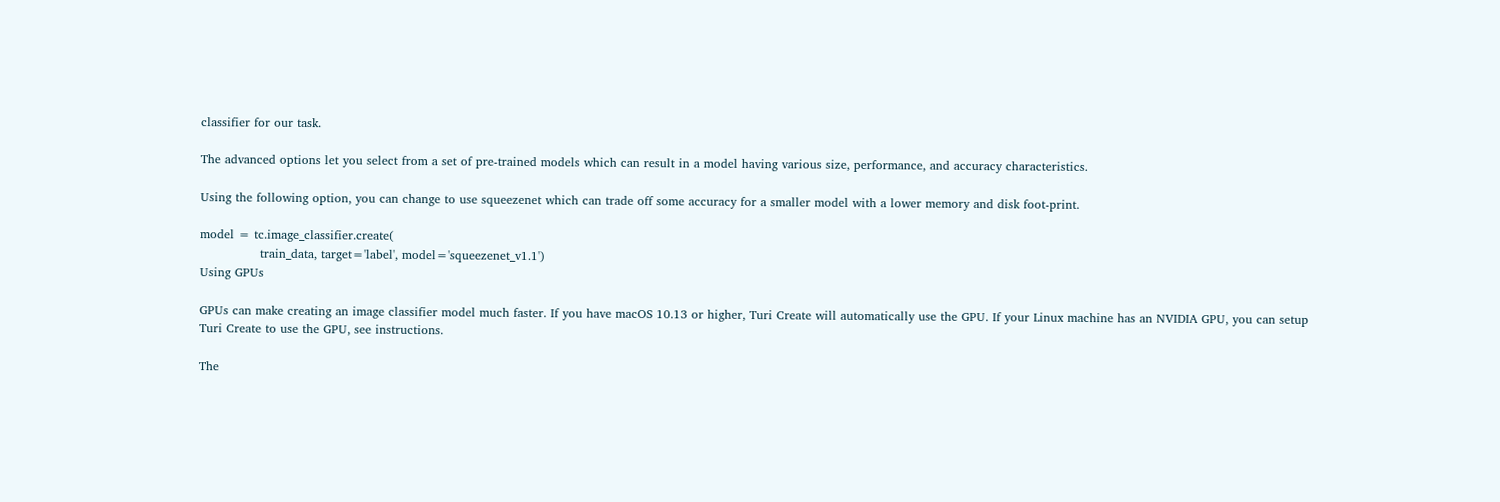classifier for our task.

The advanced options let you select from a set of pre-trained models which can result in a model having various size, performance, and accuracy characteristics.

Using the following option, you can change to use squeezenet which can trade off some accuracy for a smaller model with a lower memory and disk foot-print.

model = tc.image_classifier.create(
               train_data, target='label', model='squeezenet_v1.1')
Using GPUs

GPUs can make creating an image classifier model much faster. If you have macOS 10.13 or higher, Turi Create will automatically use the GPU. If your Linux machine has an NVIDIA GPU, you can setup Turi Create to use the GPU, see instructions.

The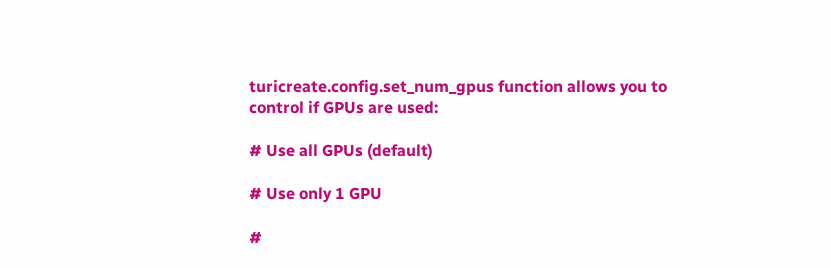turicreate.config.set_num_gpus function allows you to control if GPUs are used:

# Use all GPUs (default)

# Use only 1 GPU

#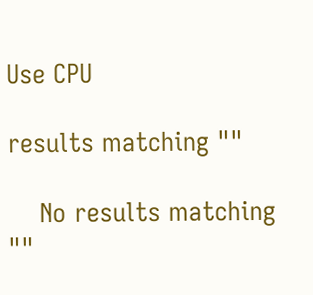Use CPU

results matching ""

    No results matching ""